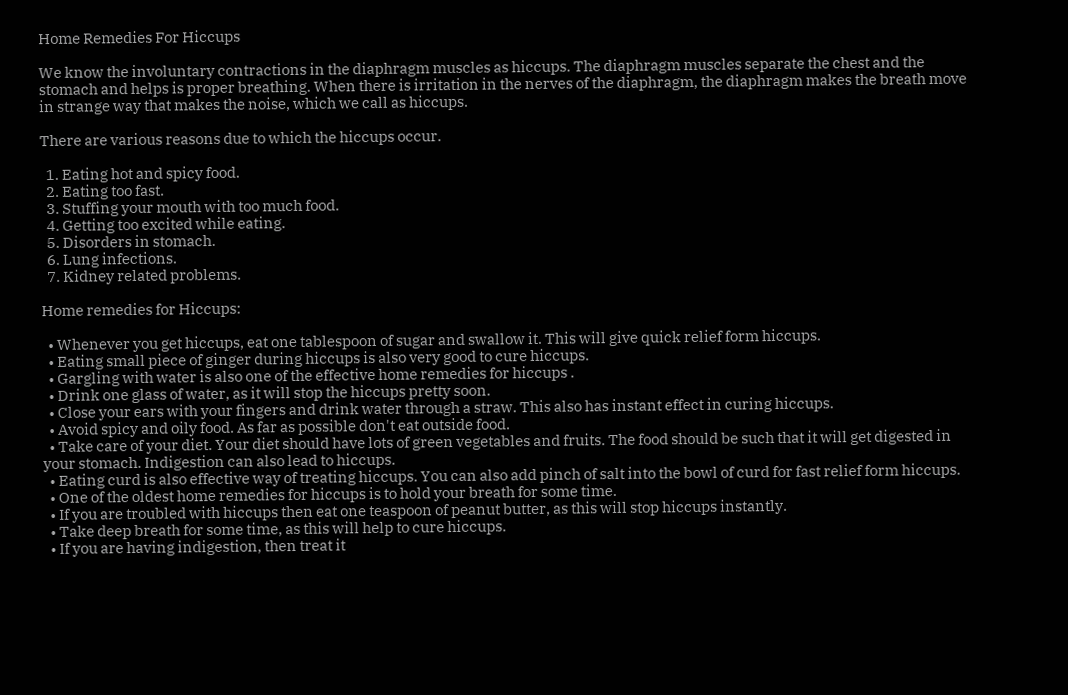Home Remedies For Hiccups

We know the involuntary contractions in the diaphragm muscles as hiccups. The diaphragm muscles separate the chest and the stomach and helps is proper breathing. When there is irritation in the nerves of the diaphragm, the diaphragm makes the breath move in strange way that makes the noise, which we call as hiccups.

There are various reasons due to which the hiccups occur.

  1. Eating hot and spicy food.
  2. Eating too fast.
  3. Stuffing your mouth with too much food.
  4. Getting too excited while eating.
  5. Disorders in stomach.
  6. Lung infections.
  7. Kidney related problems.

Home remedies for Hiccups:

  • Whenever you get hiccups, eat one tablespoon of sugar and swallow it. This will give quick relief form hiccups.
  • Eating small piece of ginger during hiccups is also very good to cure hiccups.
  • Gargling with water is also one of the effective home remedies for hiccups .
  • Drink one glass of water, as it will stop the hiccups pretty soon.
  • Close your ears with your fingers and drink water through a straw. This also has instant effect in curing hiccups.
  • Avoid spicy and oily food. As far as possible don't eat outside food.
  • Take care of your diet. Your diet should have lots of green vegetables and fruits. The food should be such that it will get digested in your stomach. Indigestion can also lead to hiccups.
  • Eating curd is also effective way of treating hiccups. You can also add pinch of salt into the bowl of curd for fast relief form hiccups.
  • One of the oldest home remedies for hiccups is to hold your breath for some time.
  • If you are troubled with hiccups then eat one teaspoon of peanut butter, as this will stop hiccups instantly.
  • Take deep breath for some time, as this will help to cure hiccups.
  • If you are having indigestion, then treat it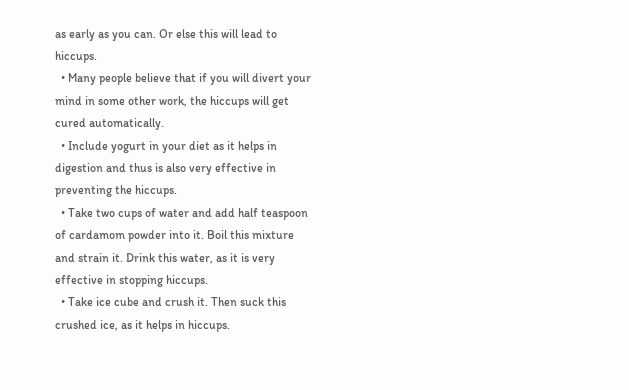as early as you can. Or else this will lead to hiccups.
  • Many people believe that if you will divert your mind in some other work, the hiccups will get cured automatically.
  • Include yogurt in your diet as it helps in digestion and thus is also very effective in preventing the hiccups.
  • Take two cups of water and add half teaspoon of cardamom powder into it. Boil this mixture and strain it. Drink this water, as it is very effective in stopping hiccups.
  • Take ice cube and crush it. Then suck this crushed ice, as it helps in hiccups.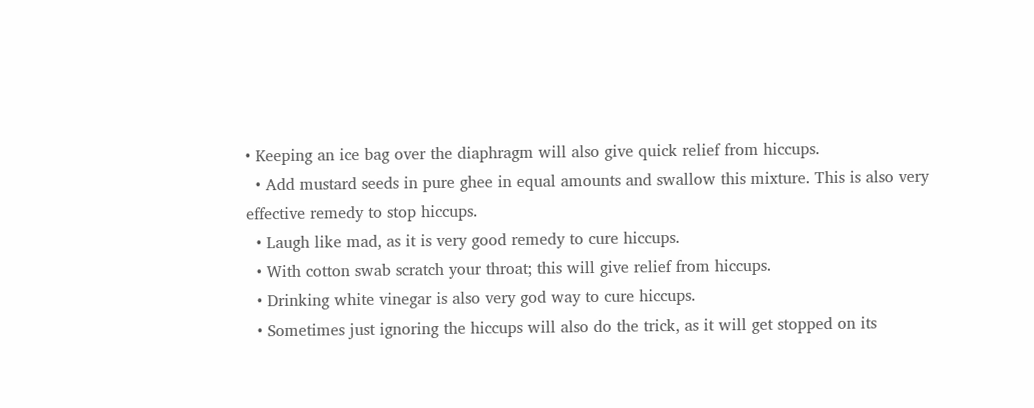• Keeping an ice bag over the diaphragm will also give quick relief from hiccups.
  • Add mustard seeds in pure ghee in equal amounts and swallow this mixture. This is also very effective remedy to stop hiccups.
  • Laugh like mad, as it is very good remedy to cure hiccups.
  • With cotton swab scratch your throat; this will give relief from hiccups.
  • Drinking white vinegar is also very god way to cure hiccups.
  • Sometimes just ignoring the hiccups will also do the trick, as it will get stopped on its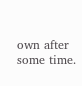own after some time.